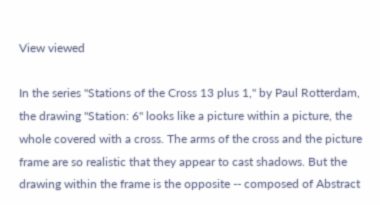View viewed

In the series "Stations of the Cross 13 plus 1," by Paul Rotterdam, the drawing "Station: 6" looks like a picture within a picture, the whole covered with a cross. The arms of the cross and the picture frame are so realistic that they appear to cast shadows. But the drawing within the frame is the opposite -- composed of Abstract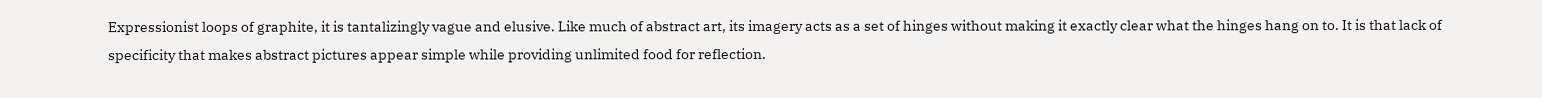Expressionist loops of graphite, it is tantalizingly vague and elusive. Like much of abstract art, its imagery acts as a set of hinges without making it exactly clear what the hinges hang on to. It is that lack of specificity that makes abstract pictures appear simple while providing unlimited food for reflection.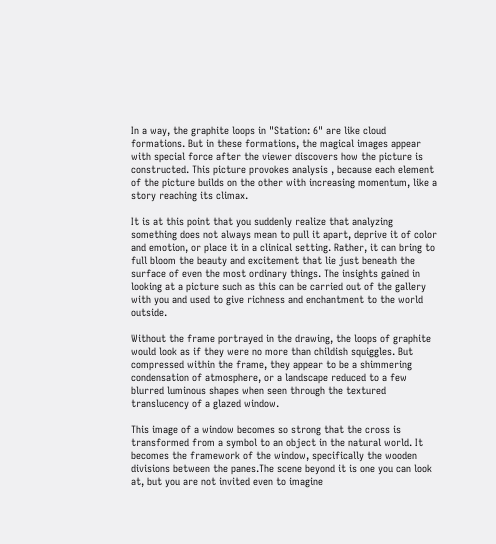In a way, the graphite loops in "Station: 6" are like cloud formations. But in these formations, the magical images appear with special force after the viewer discovers how the picture is constructed. This picture provokes analysis , because each element of the picture builds on the other with increasing momentum, like a story reaching its climax.

It is at this point that you suddenly realize that analyzing something does not always mean to pull it apart, deprive it of color and emotion, or place it in a clinical setting. Rather, it can bring to full bloom the beauty and excitement that lie just beneath the surface of even the most ordinary things. The insights gained in looking at a picture such as this can be carried out of the gallery with you and used to give richness and enchantment to the world outside.

Without the frame portrayed in the drawing, the loops of graphite would look as if they were no more than childish squiggles. But compressed within the frame, they appear to be a shimmering condensation of atmosphere, or a landscape reduced to a few blurred luminous shapes when seen through the textured translucency of a glazed window.

This image of a window becomes so strong that the cross is transformed from a symbol to an object in the natural world. It becomes the framework of the window, specifically the wooden divisions between the panes.The scene beyond it is one you can look at, but you are not invited even to imagine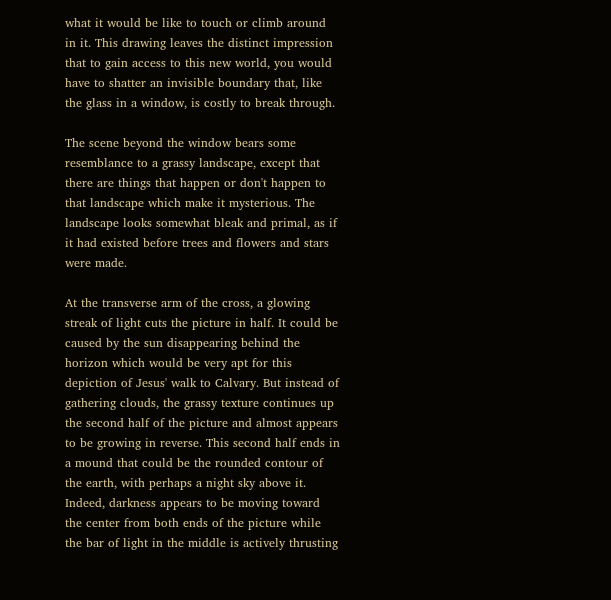what it would be like to touch or climb around in it. This drawing leaves the distinct impression that to gain access to this new world, you would have to shatter an invisible boundary that, like the glass in a window, is costly to break through.

The scene beyond the window bears some resemblance to a grassy landscape, except that there are things that happen or don't happen to that landscape which make it mysterious. The landscape looks somewhat bleak and primal, as if it had existed before trees and flowers and stars were made.

At the transverse arm of the cross, a glowing streak of light cuts the picture in half. It could be caused by the sun disappearing behind the horizon which would be very apt for this depiction of Jesus' walk to Calvary. But instead of gathering clouds, the grassy texture continues up the second half of the picture and almost appears to be growing in reverse. This second half ends in a mound that could be the rounded contour of the earth, with perhaps a night sky above it. Indeed, darkness appears to be moving toward the center from both ends of the picture while the bar of light in the middle is actively thrusting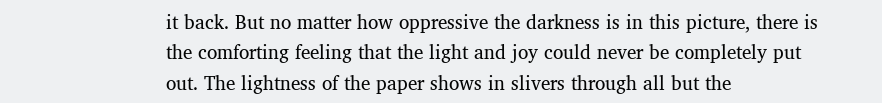it back. But no matter how oppressive the darkness is in this picture, there is the comforting feeling that the light and joy could never be completely put out. The lightness of the paper shows in slivers through all but the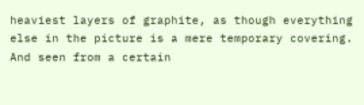heaviest layers of graphite, as though everything else in the picture is a mere temporary covering. And seen from a certain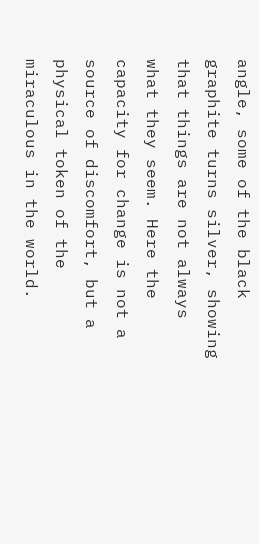angle, some of the black graphite turns silver, showing that things are not always what they seem. Here the capacity for change is not a source of discomfort, but a physical token of the miraculous in the world.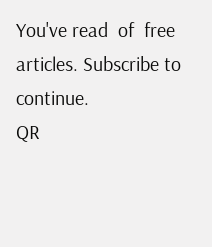You've read  of  free articles. Subscribe to continue.
QR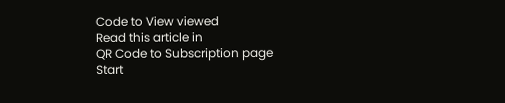Code to View viewed
Read this article in
QR Code to Subscription page
Start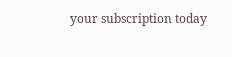your subscription today